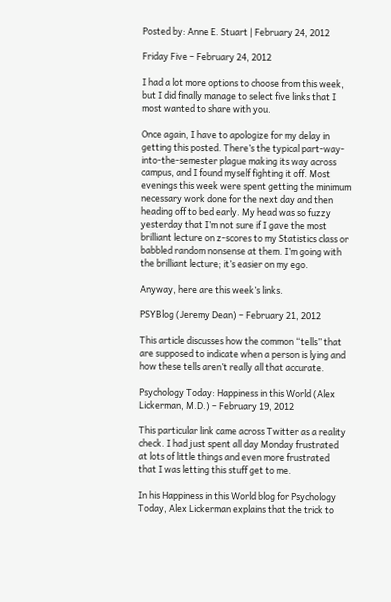Posted by: Anne E. Stuart | February 24, 2012

Friday Five – February 24, 2012

I had a lot more options to choose from this week, but I did finally manage to select five links that I most wanted to share with you.

Once again, I have to apologize for my delay in getting this posted. There’s the typical part-way-into-the-semester plague making its way across campus, and I found myself fighting it off. Most evenings this week were spent getting the minimum necessary work done for the next day and then heading off to bed early. My head was so fuzzy yesterday that I’m not sure if I gave the most brilliant lecture on z-scores to my Statistics class or babbled random nonsense at them. I’m going with the brilliant lecture; it’s easier on my ego.

Anyway, here are this week’s links.

PSYBlog (Jeremy Dean) – February 21, 2012

This article discusses how the common “tells” that are supposed to indicate when a person is lying and how these tells aren’t really all that accurate.

Psychology Today: Happiness in this World (Alex Lickerman, M.D.) – February 19, 2012

This particular link came across Twitter as a reality check. I had just spent all day Monday frustrated at lots of little things and even more frustrated that I was letting this stuff get to me.

In his Happiness in this World blog for Psychology Today, Alex Lickerman explains that the trick to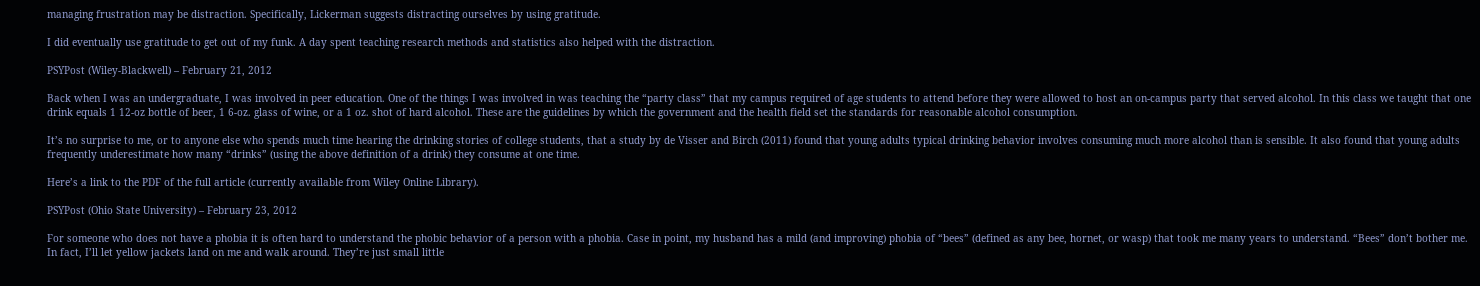managing frustration may be distraction. Specifically, Lickerman suggests distracting ourselves by using gratitude.

I did eventually use gratitude to get out of my funk. A day spent teaching research methods and statistics also helped with the distraction.

PSYPost (Wiley-Blackwell) – February 21, 2012

Back when I was an undergraduate, I was involved in peer education. One of the things I was involved in was teaching the “party class” that my campus required of age students to attend before they were allowed to host an on-campus party that served alcohol. In this class we taught that one drink equals 1 12-oz bottle of beer, 1 6-oz. glass of wine, or a 1 oz. shot of hard alcohol. These are the guidelines by which the government and the health field set the standards for reasonable alcohol consumption.

It’s no surprise to me, or to anyone else who spends much time hearing the drinking stories of college students, that a study by de Visser and Birch (2011) found that young adults typical drinking behavior involves consuming much more alcohol than is sensible. It also found that young adults frequently underestimate how many “drinks” (using the above definition of a drink) they consume at one time.

Here’s a link to the PDF of the full article (currently available from Wiley Online Library).

PSYPost (Ohio State University) – February 23, 2012

For someone who does not have a phobia it is often hard to understand the phobic behavior of a person with a phobia. Case in point, my husband has a mild (and improving) phobia of “bees” (defined as any bee, hornet, or wasp) that took me many years to understand. “Bees” don’t bother me. In fact, I’ll let yellow jackets land on me and walk around. They’re just small little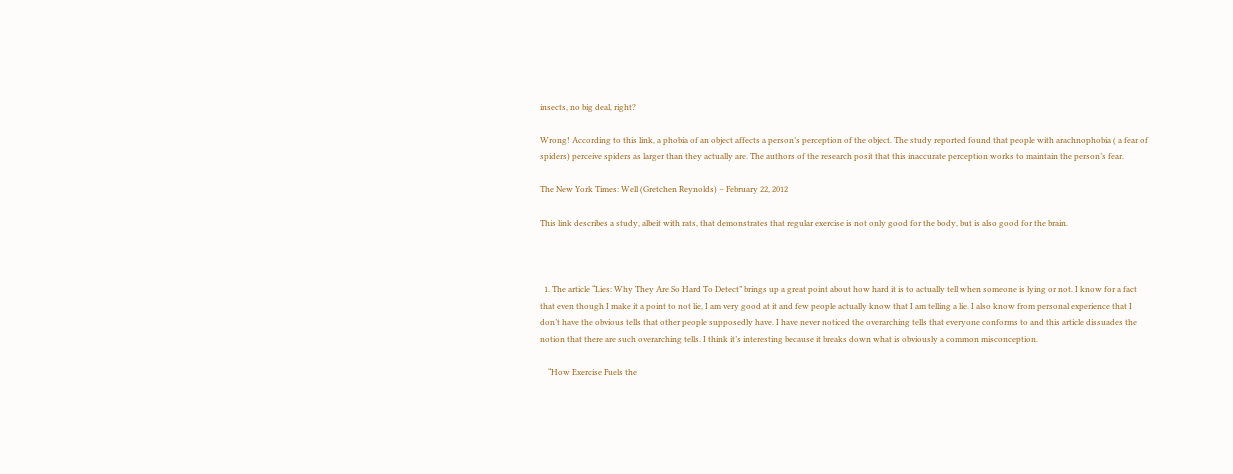insects, no big deal, right?

Wrong! According to this link, a phobia of an object affects a person’s perception of the object. The study reported found that people with arachnophobia ( a fear of spiders) perceive spiders as larger than they actually are. The authors of the research posit that this inaccurate perception works to maintain the person’s fear.

The New York Times: Well (Gretchen Reynolds) – February 22, 2012

This link describes a study, albeit with rats, that demonstrates that regular exercise is not only good for the body, but is also good for the brain.



  1. The article “Lies: Why They Are So Hard To Detect” brings up a great point about how hard it is to actually tell when someone is lying or not. I know for a fact that even though I make it a point to not lie, I am very good at it and few people actually know that I am telling a lie. I also know from personal experience that I don’t have the obvious tells that other people supposedly have. I have never noticed the overarching tells that everyone conforms to and this article dissuades the notion that there are such overarching tells. I think it’s interesting because it breaks down what is obviously a common misconception.

    “How Exercise Fuels the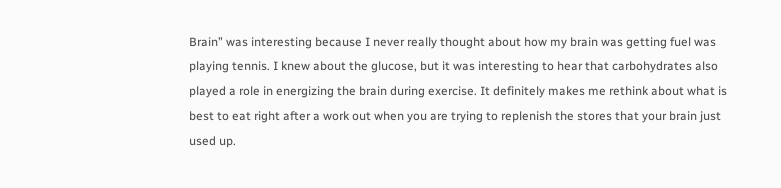Brain” was interesting because I never really thought about how my brain was getting fuel was playing tennis. I knew about the glucose, but it was interesting to hear that carbohydrates also played a role in energizing the brain during exercise. It definitely makes me rethink about what is best to eat right after a work out when you are trying to replenish the stores that your brain just used up.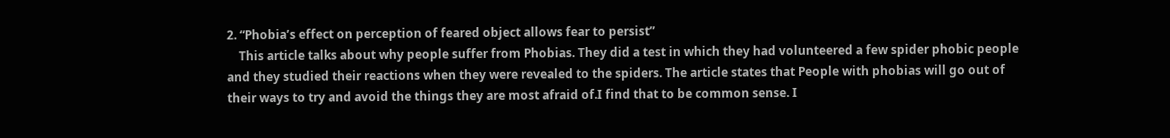2. “Phobia’s effect on perception of feared object allows fear to persist”
    This article talks about why people suffer from Phobias. They did a test in which they had volunteered a few spider phobic people and they studied their reactions when they were revealed to the spiders. The article states that People with phobias will go out of their ways to try and avoid the things they are most afraid of.I find that to be common sense. I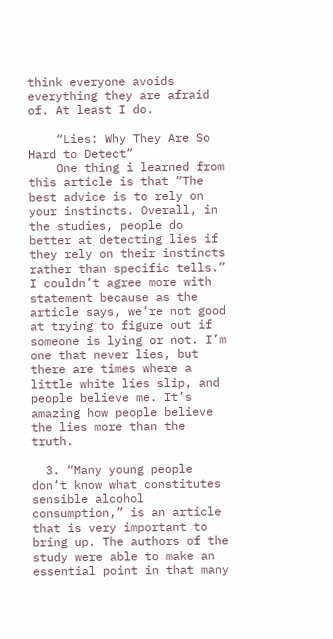think everyone avoids everything they are afraid of. At least I do.

    “Lies: Why They Are So Hard to Detect”
    One thing i learned from this article is that “The best advice is to rely on your instincts. Overall, in the studies, people do better at detecting lies if they rely on their instincts rather than specific tells.” I couldn’t agree more with statement because as the article says, we’re not good at trying to figure out if someone is lying or not. I’m one that never lies, but there are times where a little white lies slip, and people believe me. It’s amazing how people believe the lies more than the truth.

  3. “Many young people don’t know what constitutes sensible alcohol consumption,” is an article that is very important to bring up. The authors of the study were able to make an essential point in that many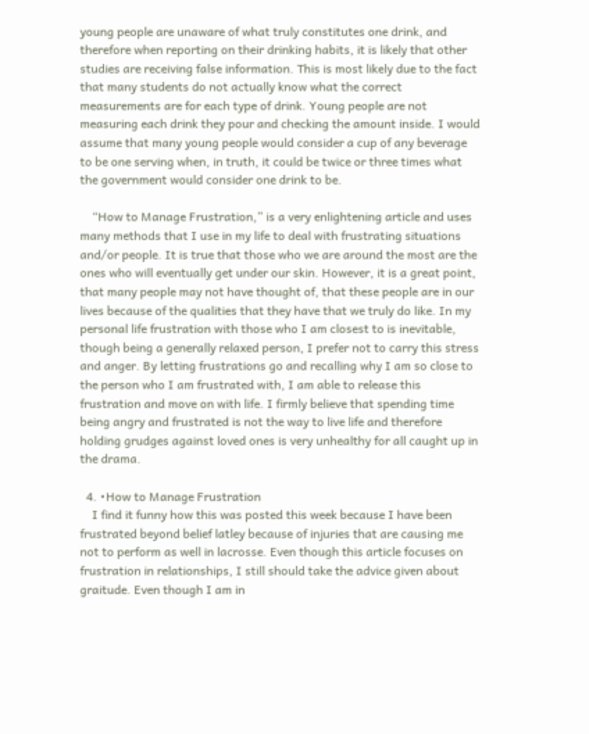young people are unaware of what truly constitutes one drink, and therefore when reporting on their drinking habits, it is likely that other studies are receiving false information. This is most likely due to the fact that many students do not actually know what the correct measurements are for each type of drink. Young people are not measuring each drink they pour and checking the amount inside. I would assume that many young people would consider a cup of any beverage to be one serving when, in truth, it could be twice or three times what the government would consider one drink to be.

    “How to Manage Frustration,” is a very enlightening article and uses many methods that I use in my life to deal with frustrating situations and/or people. It is true that those who we are around the most are the ones who will eventually get under our skin. However, it is a great point, that many people may not have thought of, that these people are in our lives because of the qualities that they have that we truly do like. In my personal life frustration with those who I am closest to is inevitable, though being a generally relaxed person, I prefer not to carry this stress and anger. By letting frustrations go and recalling why I am so close to the person who I am frustrated with, I am able to release this frustration and move on with life. I firmly believe that spending time being angry and frustrated is not the way to live life and therefore holding grudges against loved ones is very unhealthy for all caught up in the drama.

  4. •How to Manage Frustration
    I find it funny how this was posted this week because I have been frustrated beyond belief latley because of injuries that are causing me not to perform as well in lacrosse. Even though this article focuses on frustration in relationships, I still should take the advice given about graitude. Even though I am in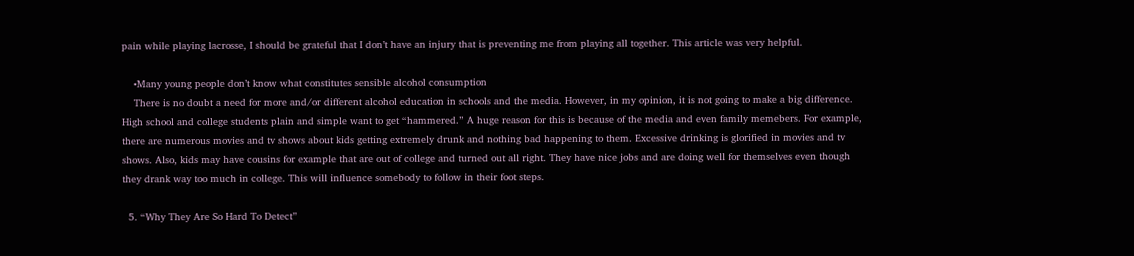pain while playing lacrosse, I should be grateful that I don’t have an injury that is preventing me from playing all together. This article was very helpful.

    •Many young people don’t know what constitutes sensible alcohol consumption
    There is no doubt a need for more and/or different alcohol education in schools and the media. However, in my opinion, it is not going to make a big difference. High school and college students plain and simple want to get “hammered.” A huge reason for this is because of the media and even family memebers. For example, there are numerous movies and tv shows about kids getting extremely drunk and nothing bad happening to them. Excessive drinking is glorified in movies and tv shows. Also, kids may have cousins for example that are out of college and turned out all right. They have nice jobs and are doing well for themselves even though they drank way too much in college. This will influence somebody to follow in their foot steps.

  5. “Why They Are So Hard To Detect”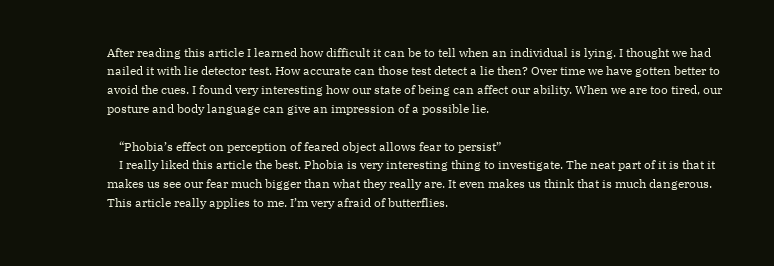After reading this article I learned how difficult it can be to tell when an individual is lying. I thought we had nailed it with lie detector test. How accurate can those test detect a lie then? Over time we have gotten better to avoid the cues. I found very interesting how our state of being can affect our ability. When we are too tired, our posture and body language can give an impression of a possible lie.

    “Phobia’s effect on perception of feared object allows fear to persist”
    I really liked this article the best. Phobia is very interesting thing to investigate. The neat part of it is that it makes us see our fear much bigger than what they really are. It even makes us think that is much dangerous. This article really applies to me. I’m very afraid of butterflies.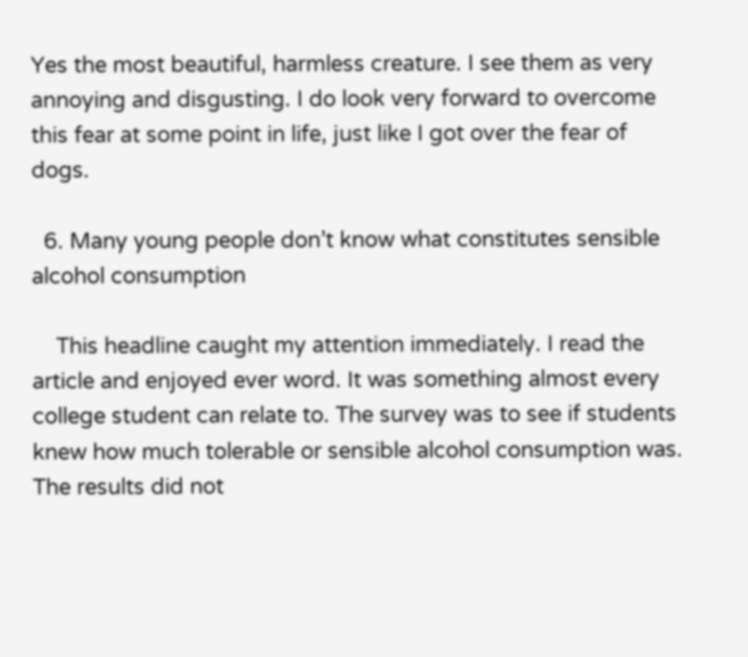Yes the most beautiful, harmless creature. I see them as very annoying and disgusting. I do look very forward to overcome this fear at some point in life, just like I got over the fear of dogs.

  6. Many young people don’t know what constitutes sensible alcohol consumption

    This headline caught my attention immediately. I read the article and enjoyed ever word. It was something almost every college student can relate to. The survey was to see if students knew how much tolerable or sensible alcohol consumption was. The results did not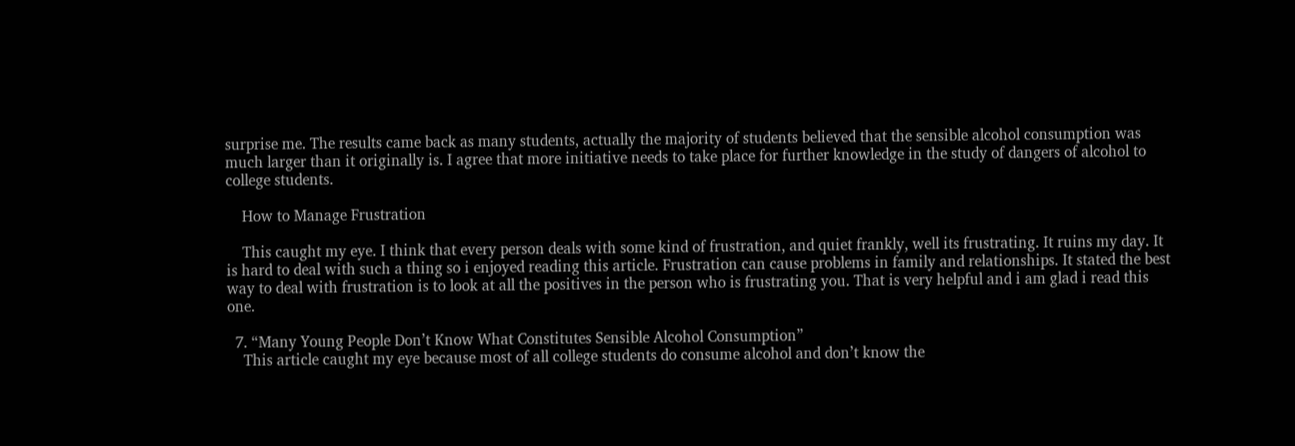surprise me. The results came back as many students, actually the majority of students believed that the sensible alcohol consumption was much larger than it originally is. I agree that more initiative needs to take place for further knowledge in the study of dangers of alcohol to college students.

    How to Manage Frustration

    This caught my eye. I think that every person deals with some kind of frustration, and quiet frankly, well its frustrating. It ruins my day. It is hard to deal with such a thing so i enjoyed reading this article. Frustration can cause problems in family and relationships. It stated the best way to deal with frustration is to look at all the positives in the person who is frustrating you. That is very helpful and i am glad i read this one.

  7. “Many Young People Don’t Know What Constitutes Sensible Alcohol Consumption”
    This article caught my eye because most of all college students do consume alcohol and don’t know the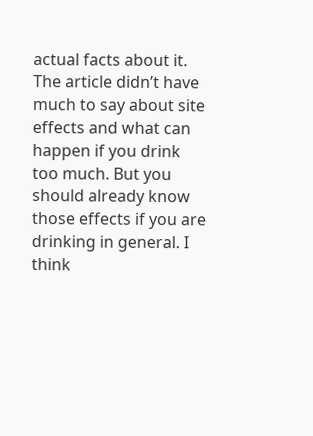actual facts about it. The article didn’t have much to say about site effects and what can happen if you drink too much. But you should already know those effects if you are drinking in general. I think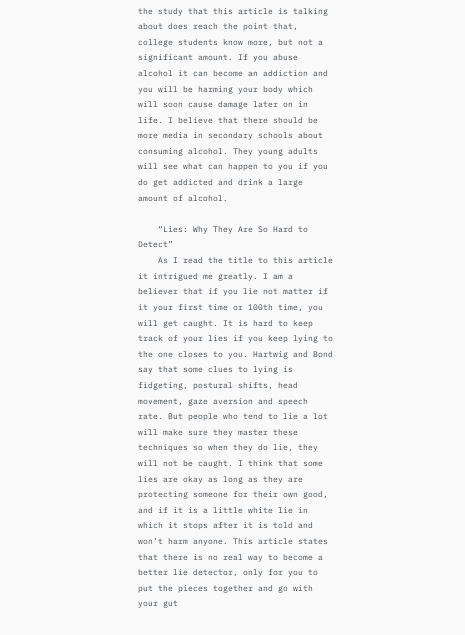the study that this article is talking about does reach the point that, college students know more, but not a significant amount. If you abuse alcohol it can become an addiction and you will be harming your body which will soon cause damage later on in life. I believe that there should be more media in secondary schools about consuming alcohol. They young adults will see what can happen to you if you do get addicted and drink a large amount of alcohol.

    “Lies: Why They Are So Hard to Detect”
    As I read the title to this article it intrigued me greatly. I am a believer that if you lie not matter if it your first time or 100th time, you will get caught. It is hard to keep track of your lies if you keep lying to the one closes to you. Hartwig and Bond say that some clues to lying is fidgeting, postural shifts, head movement, gaze aversion and speech rate. But people who tend to lie a lot will make sure they master these techniques so when they do lie, they will not be caught. I think that some lies are okay as long as they are protecting someone for their own good, and if it is a little white lie in which it stops after it is told and won’t harm anyone. This article states that there is no real way to become a better lie detector, only for you to put the pieces together and go with your gut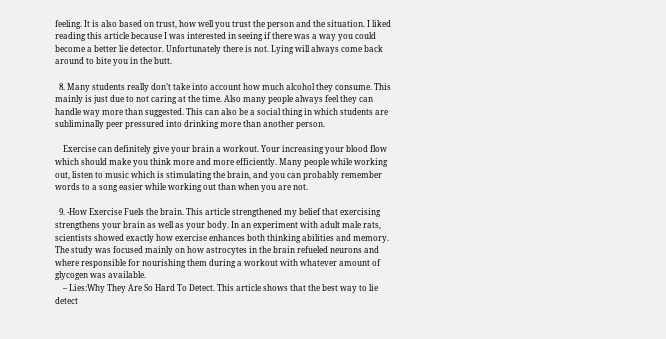feeling. It is also based on trust, how well you trust the person and the situation. I liked reading this article because I was interested in seeing if there was a way you could become a better lie detector. Unfortunately there is not. Lying will always come back around to bite you in the butt.

  8. Many students really don’t take into account how much alcohol they consume. This mainly is just due to not caring at the time. Also many people always feel they can handle way more than suggested. This can also be a social thing in which students are subliminally peer pressured into drinking more than another person.

    Exercise can definitely give your brain a workout. Your increasing your blood flow which should make you think more and more efficiently. Many people while working out, listen to music which is stimulating the brain, and you can probably remember words to a song easier while working out than when you are not.

  9. -How Exercise Fuels the brain. This article strengthened my belief that exercising strengthens your brain as well as your body. In an experiment with adult male rats, scientists showed exactly how exercise enhances both thinking abilities and memory. The study was focused mainly on how astrocytes in the brain refueled neurons and where responsible for nourishing them during a workout with whatever amount of glycogen was available.
    – Lies:Why They Are So Hard To Detect. This article shows that the best way to lie detect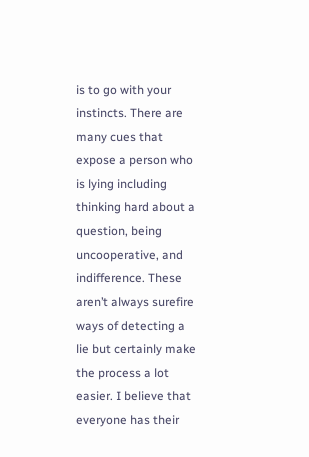is to go with your instincts. There are many cues that expose a person who is lying including thinking hard about a question, being uncooperative, and indifference. These aren’t always surefire ways of detecting a lie but certainly make the process a lot easier. I believe that everyone has their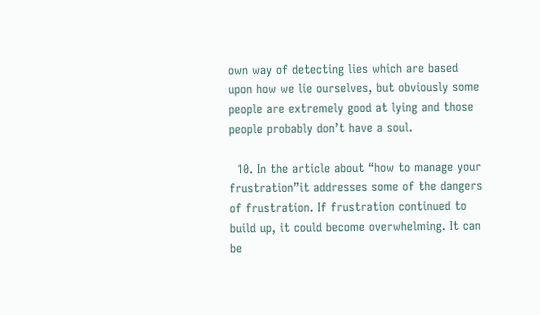own way of detecting lies which are based upon how we lie ourselves, but obviously some people are extremely good at lying and those people probably don’t have a soul.

  10. In the article about “how to manage your frustration”it addresses some of the dangers of frustration. If frustration continued to build up, it could become overwhelming. It can be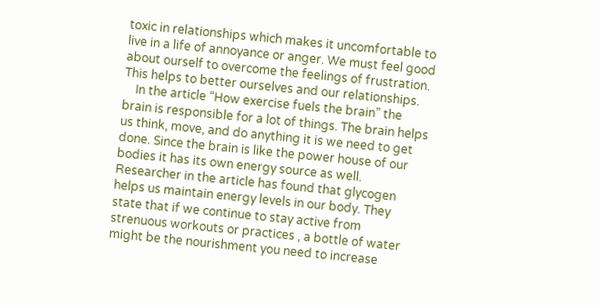toxic in relationships which makes it uncomfortable to live in a life of annoyance or anger. We must feel good about ourself to overcome the feelings of frustration. This helps to better ourselves and our relationships.
    In the article “How exercise fuels the brain” the brain is responsible for a lot of things. The brain helps us think, move, and do anything it is we need to get done. Since the brain is like the power house of our bodies it has its own energy source as well. Researcher in the article has found that glycogen helps us maintain energy levels in our body. They state that if we continue to stay active from strenuous workouts or practices , a bottle of water might be the nourishment you need to increase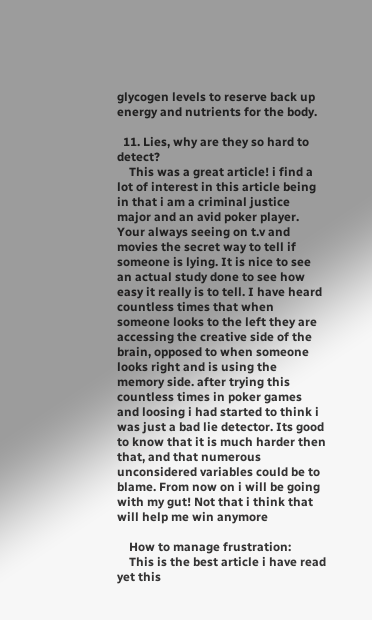glycogen levels to reserve back up energy and nutrients for the body.

  11. Lies, why are they so hard to detect?
    This was a great article! i find a lot of interest in this article being in that i am a criminal justice major and an avid poker player. Your always seeing on t.v and movies the secret way to tell if someone is lying. It is nice to see an actual study done to see how easy it really is to tell. I have heard countless times that when someone looks to the left they are accessing the creative side of the brain, opposed to when someone looks right and is using the memory side. after trying this countless times in poker games and loosing i had started to think i was just a bad lie detector. Its good to know that it is much harder then that, and that numerous unconsidered variables could be to blame. From now on i will be going with my gut! Not that i think that will help me win anymore

    How to manage frustration:
    This is the best article i have read yet this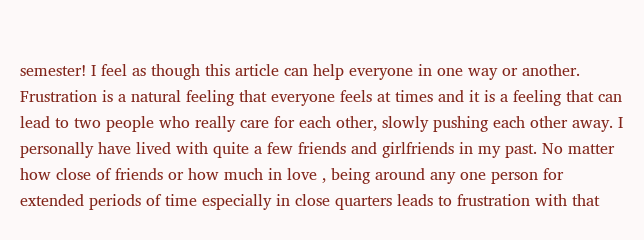semester! I feel as though this article can help everyone in one way or another. Frustration is a natural feeling that everyone feels at times and it is a feeling that can lead to two people who really care for each other, slowly pushing each other away. I personally have lived with quite a few friends and girlfriends in my past. No matter how close of friends or how much in love , being around any one person for extended periods of time especially in close quarters leads to frustration with that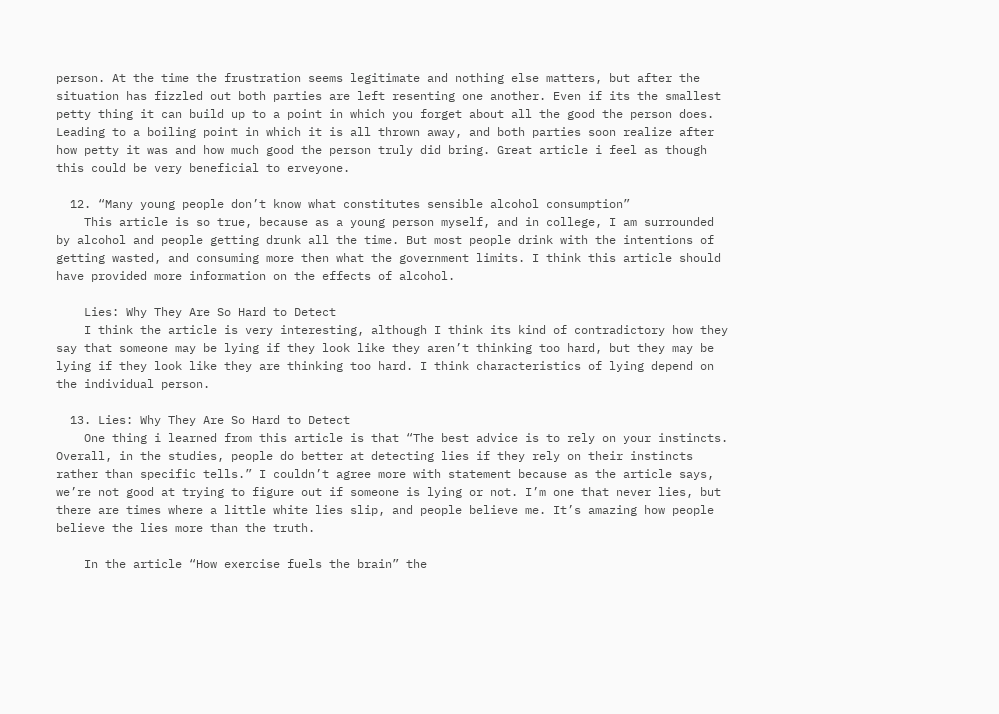person. At the time the frustration seems legitimate and nothing else matters, but after the situation has fizzled out both parties are left resenting one another. Even if its the smallest petty thing it can build up to a point in which you forget about all the good the person does. Leading to a boiling point in which it is all thrown away, and both parties soon realize after how petty it was and how much good the person truly did bring. Great article i feel as though this could be very beneficial to erveyone.

  12. “Many young people don’t know what constitutes sensible alcohol consumption”
    This article is so true, because as a young person myself, and in college, I am surrounded by alcohol and people getting drunk all the time. But most people drink with the intentions of getting wasted, and consuming more then what the government limits. I think this article should have provided more information on the effects of alcohol.

    Lies: Why They Are So Hard to Detect
    I think the article is very interesting, although I think its kind of contradictory how they say that someone may be lying if they look like they aren’t thinking too hard, but they may be lying if they look like they are thinking too hard. I think characteristics of lying depend on the individual person.

  13. Lies: Why They Are So Hard to Detect
    One thing i learned from this article is that “The best advice is to rely on your instincts. Overall, in the studies, people do better at detecting lies if they rely on their instincts rather than specific tells.” I couldn’t agree more with statement because as the article says, we’re not good at trying to figure out if someone is lying or not. I’m one that never lies, but there are times where a little white lies slip, and people believe me. It’s amazing how people believe the lies more than the truth.

    In the article “How exercise fuels the brain” the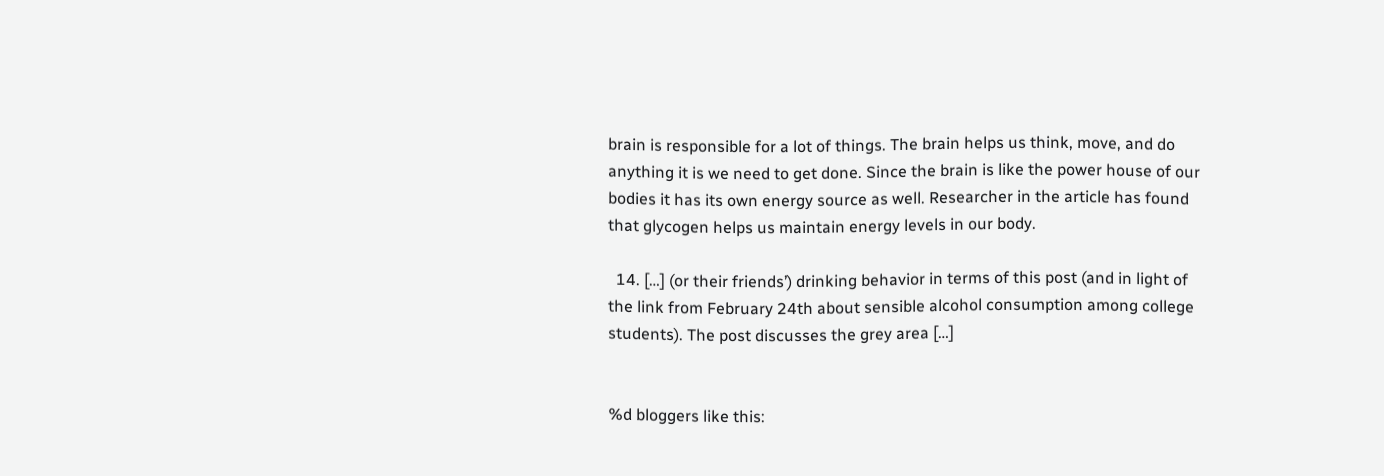brain is responsible for a lot of things. The brain helps us think, move, and do anything it is we need to get done. Since the brain is like the power house of our bodies it has its own energy source as well. Researcher in the article has found that glycogen helps us maintain energy levels in our body.

  14. […] (or their friends’) drinking behavior in terms of this post (and in light of the link from February 24th about sensible alcohol consumption among college students). The post discusses the grey area […]


%d bloggers like this: